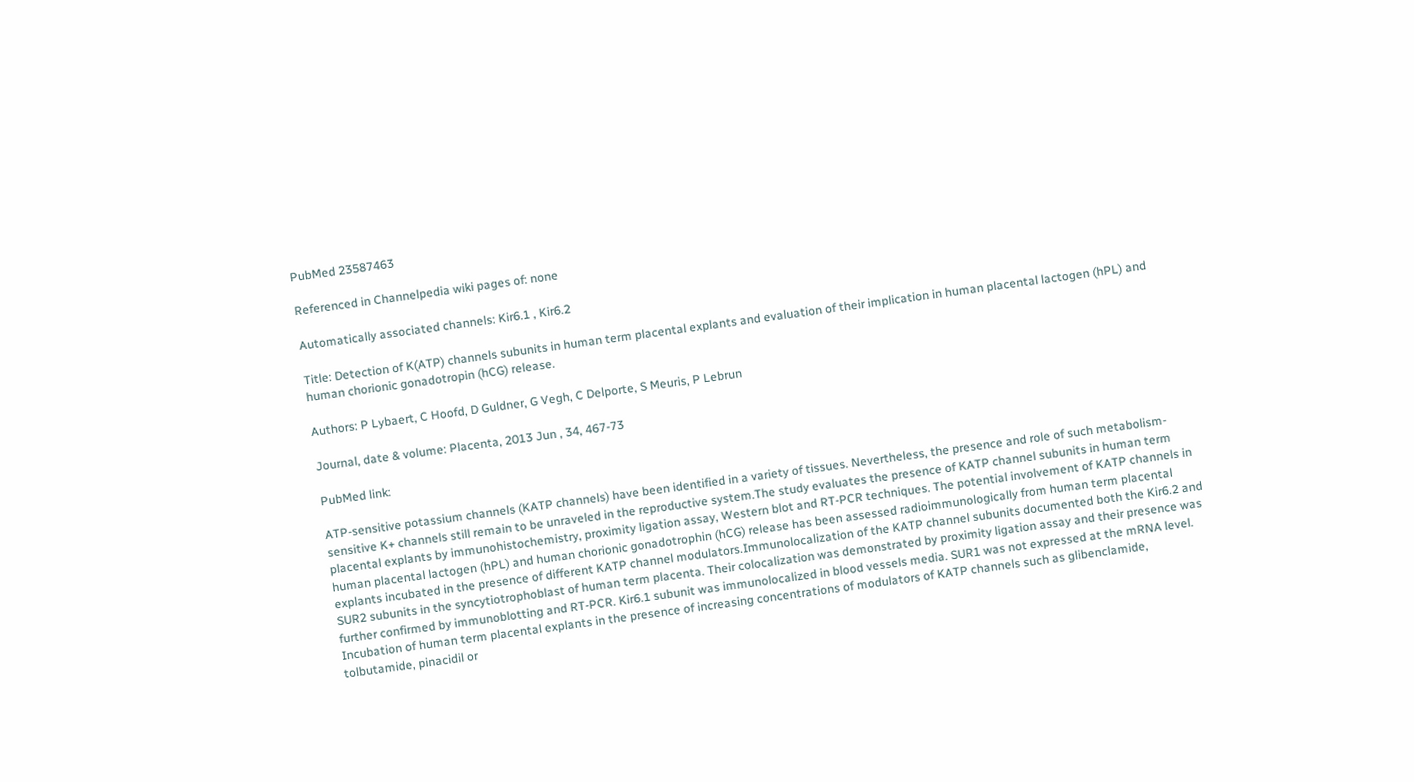PubMed 23587463

Referenced in Channelpedia wiki pages of: none

Automatically associated channels: Kir6.1 , Kir6.2

Title: Detection of K(ATP) channels subunits in human term placental explants and evaluation of their implication in human placental lactogen (hPL) and human chorionic gonadotropin (hCG) release.

Authors: P Lybaert, C Hoofd, D Guldner, G Vegh, C Delporte, S Meuris, P Lebrun

Journal, date & volume: Placenta, 2013 Jun , 34, 467-73

PubMed link:

ATP-sensitive potassium channels (KATP channels) have been identified in a variety of tissues. Nevertheless, the presence and role of such metabolism-sensitive K+ channels still remain to be unraveled in the reproductive system.The study evaluates the presence of KATP channel subunits in human term placental explants by immunohistochemistry, proximity ligation assay, Western blot and RT-PCR techniques. The potential involvement of KATP channels in human placental lactogen (hPL) and human chorionic gonadotrophin (hCG) release has been assessed radioimmunologically from human term placental explants incubated in the presence of different KATP channel modulators.Immunolocalization of the KATP channel subunits documented both the Kir6.2 and SUR2 subunits in the syncytiotrophoblast of human term placenta. Their colocalization was demonstrated by proximity ligation assay and their presence was further confirmed by immunoblotting and RT-PCR. Kir6.1 subunit was immunolocalized in blood vessels media. SUR1 was not expressed at the mRNA level. Incubation of human term placental explants in the presence of increasing concentrations of modulators of KATP channels such as glibenclamide, tolbutamide, pinacidil or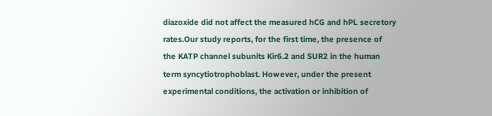diazoxide did not affect the measured hCG and hPL secretory rates.Our study reports, for the first time, the presence of the KATP channel subunits Kir6.2 and SUR2 in the human term syncytiotrophoblast. However, under the present experimental conditions, the activation or inhibition of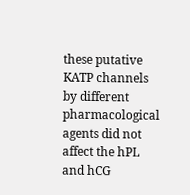these putative KATP channels by different pharmacological agents did not affect the hPL and hCG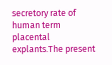secretory rate of human term placental explants.The present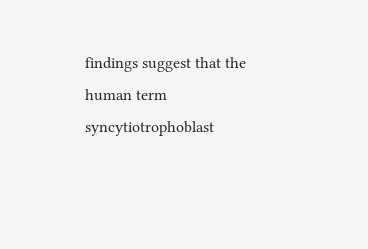findings suggest that the human term syncytiotrophoblast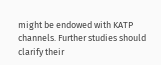might be endowed with KATP channels. Further studies should clarify their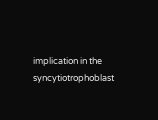implication in the syncytiotrophoblast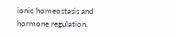ionic homeostasis and hormone regulation.